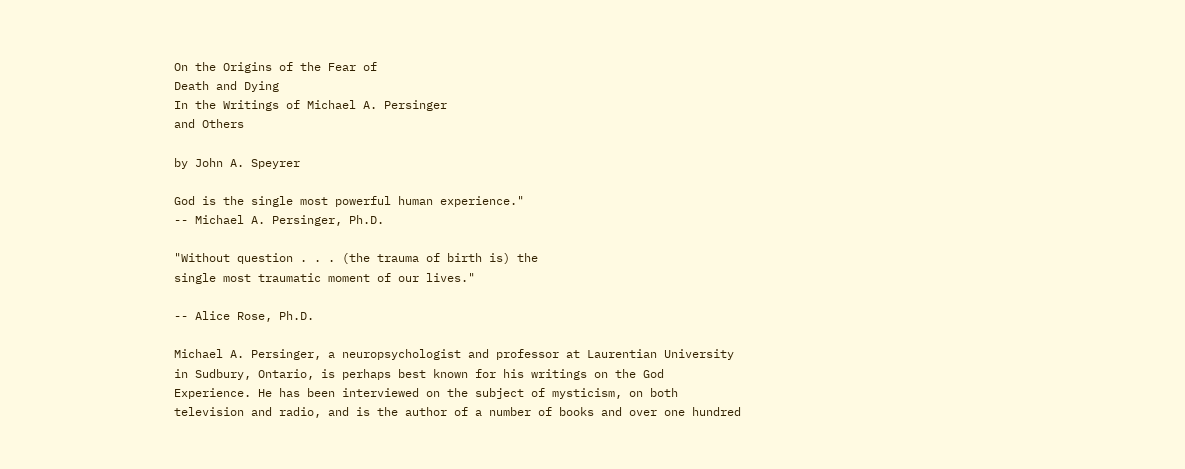On the Origins of the Fear of
Death and Dying
In the Writings of Michael A. Persinger
and Others

by John A. Speyrer

God is the single most powerful human experience."
-- Michael A. Persinger, Ph.D.

"Without question . . . (the trauma of birth is) the
single most traumatic moment of our lives."

-- Alice Rose, Ph.D.

Michael A. Persinger, a neuropsychologist and professor at Laurentian University in Sudbury, Ontario, is perhaps best known for his writings on the God Experience. He has been interviewed on the subject of mysticism, on both television and radio, and is the author of a number of books and over one hundred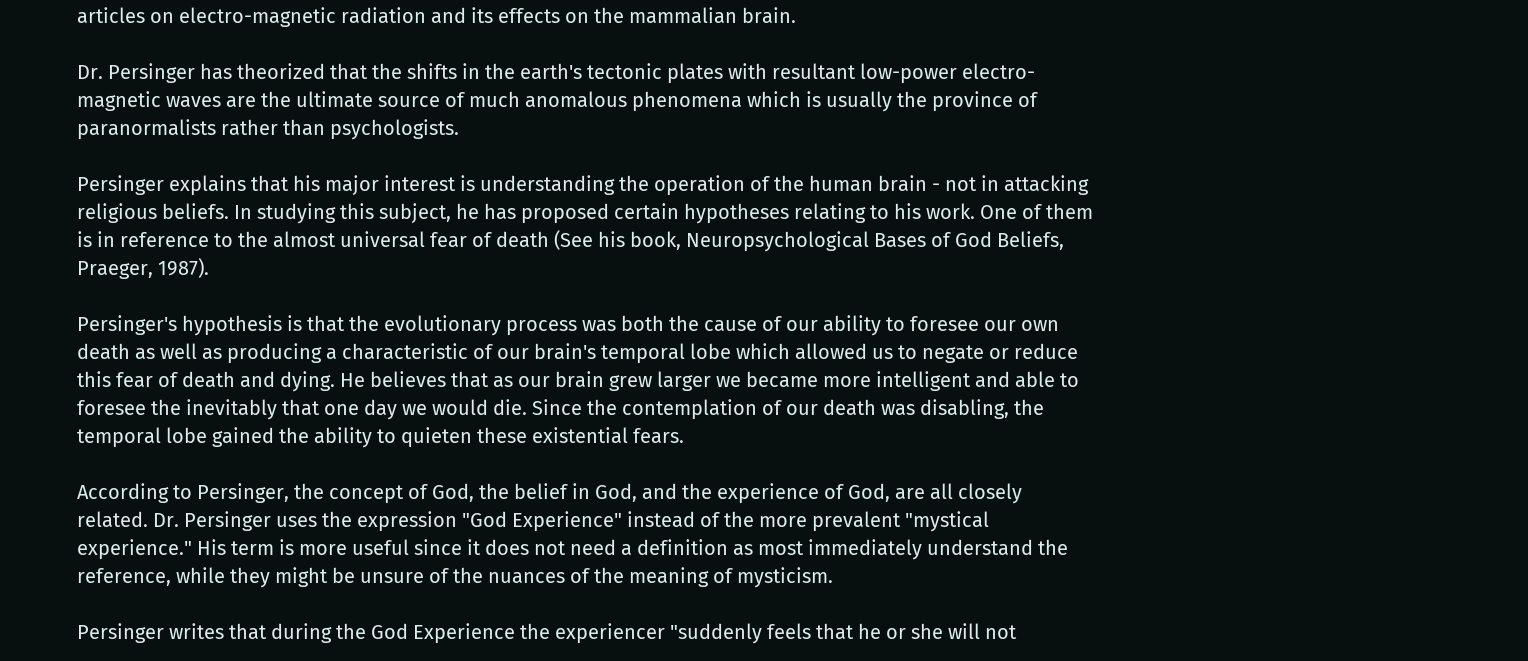articles on electro-magnetic radiation and its effects on the mammalian brain.

Dr. Persinger has theorized that the shifts in the earth's tectonic plates with resultant low-power electro-magnetic waves are the ultimate source of much anomalous phenomena which is usually the province of paranormalists rather than psychologists.

Persinger explains that his major interest is understanding the operation of the human brain - not in attacking religious beliefs. In studying this subject, he has proposed certain hypotheses relating to his work. One of them is in reference to the almost universal fear of death (See his book, Neuropsychological Bases of God Beliefs, Praeger, 1987).

Persinger's hypothesis is that the evolutionary process was both the cause of our ability to foresee our own death as well as producing a characteristic of our brain's temporal lobe which allowed us to negate or reduce this fear of death and dying. He believes that as our brain grew larger we became more intelligent and able to foresee the inevitably that one day we would die. Since the contemplation of our death was disabling, the temporal lobe gained the ability to quieten these existential fears.

According to Persinger, the concept of God, the belief in God, and the experience of God, are all closely related. Dr. Persinger uses the expression "God Experience" instead of the more prevalent "mystical experience." His term is more useful since it does not need a definition as most immediately understand the reference, while they might be unsure of the nuances of the meaning of mysticism.

Persinger writes that during the God Experience the experiencer "suddenly feels that he or she will not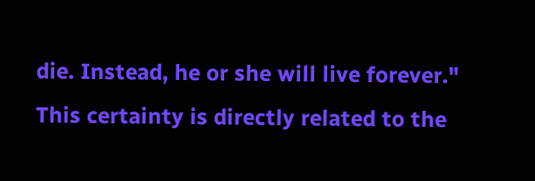die. Instead, he or she will live forever." This certainty is directly related to the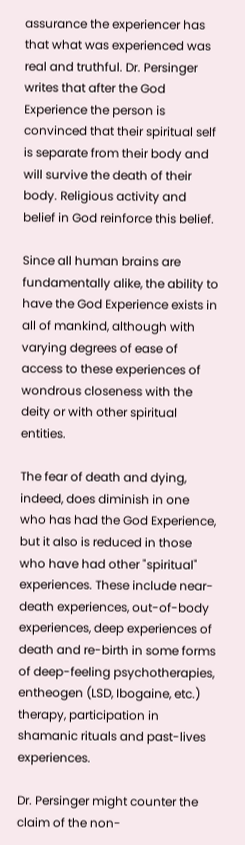assurance the experiencer has that what was experienced was real and truthful. Dr. Persinger writes that after the God Experience the person is convinced that their spiritual self is separate from their body and will survive the death of their body. Religious activity and belief in God reinforce this belief.

Since all human brains are fundamentally alike, the ability to have the God Experience exists in all of mankind, although with varying degrees of ease of access to these experiences of wondrous closeness with the deity or with other spiritual entities.

The fear of death and dying, indeed, does diminish in one who has had the God Experience, but it also is reduced in those who have had other "spiritual" experiences. These include near-death experiences, out-of-body experiences, deep experiences of death and re-birth in some forms of deep-feeling psychotherapies, entheogen (LSD, Ibogaine, etc.) therapy, participation in shamanic rituals and past-lives experiences.

Dr. Persinger might counter the claim of the non-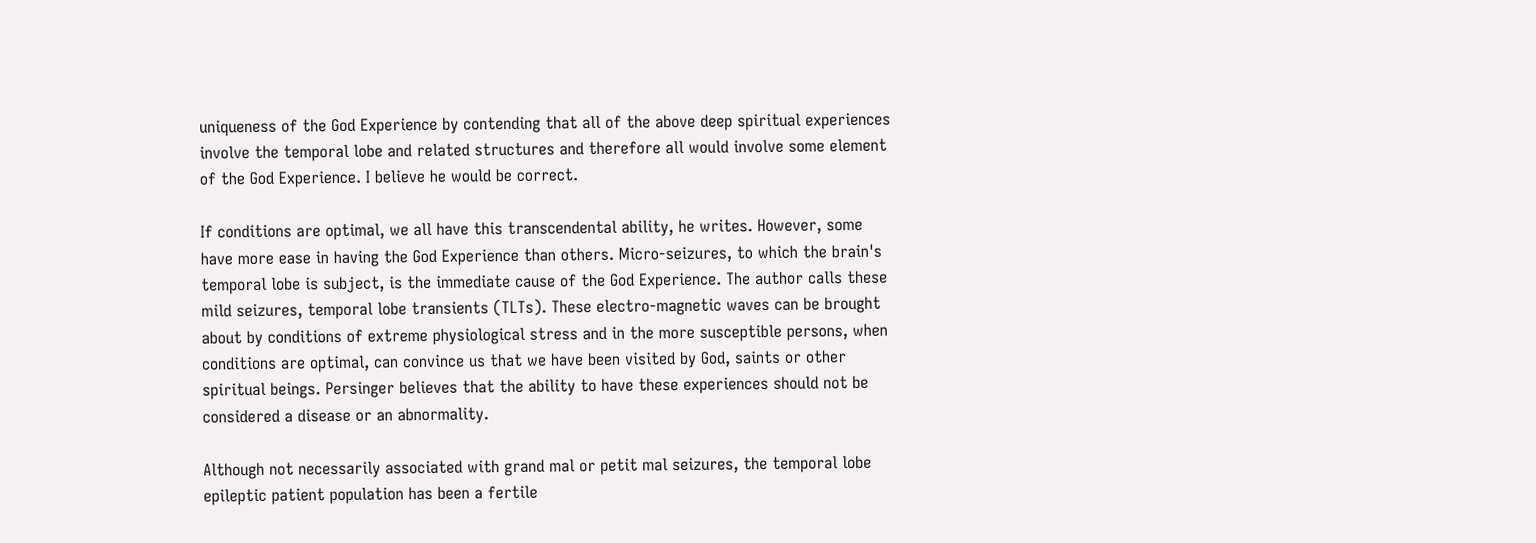uniqueness of the God Experience by contending that all of the above deep spiritual experiences involve the temporal lobe and related structures and therefore all would involve some element of the God Experience. I believe he would be correct.

If conditions are optimal, we all have this transcendental ability, he writes. However, some have more ease in having the God Experience than others. Micro-seizures, to which the brain's temporal lobe is subject, is the immediate cause of the God Experience. The author calls these mild seizures, temporal lobe transients (TLTs). These electro-magnetic waves can be brought about by conditions of extreme physiological stress and in the more susceptible persons, when conditions are optimal, can convince us that we have been visited by God, saints or other spiritual beings. Persinger believes that the ability to have these experiences should not be considered a disease or an abnormality.

Although not necessarily associated with grand mal or petit mal seizures, the temporal lobe epileptic patient population has been a fertile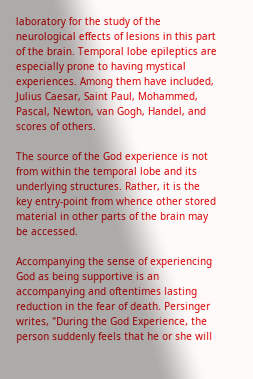laboratory for the study of the neurological effects of lesions in this part of the brain. Temporal lobe epileptics are especially prone to having mystical experiences. Among them have included, Julius Caesar, Saint Paul, Mohammed, Pascal, Newton, van Gogh, Handel, and scores of others.

The source of the God experience is not from within the temporal lobe and its underlying structures. Rather, it is the key entry-point from whence other stored material in other parts of the brain may be accessed.

Accompanying the sense of experiencing God as being supportive is an accompanying and oftentimes lasting reduction in the fear of death. Persinger writes, "During the God Experience, the person suddenly feels that he or she will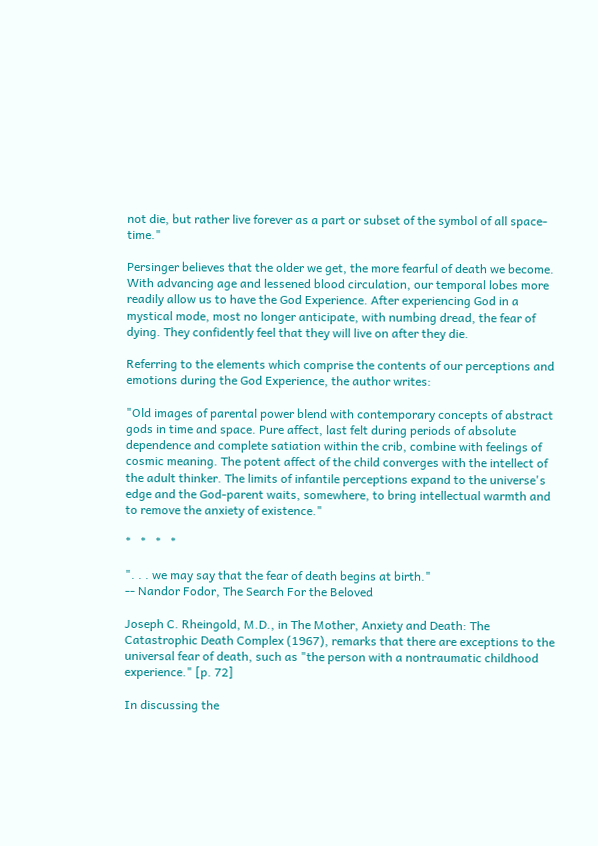not die, but rather live forever as a part or subset of the symbol of all space-time."

Persinger believes that the older we get, the more fearful of death we become. With advancing age and lessened blood circulation, our temporal lobes more readily allow us to have the God Experience. After experiencing God in a mystical mode, most no longer anticipate, with numbing dread, the fear of dying. They confidently feel that they will live on after they die.

Referring to the elements which comprise the contents of our perceptions and emotions during the God Experience, the author writes:

"Old images of parental power blend with contemporary concepts of abstract gods in time and space. Pure affect, last felt during periods of absolute dependence and complete satiation within the crib, combine with feelings of cosmic meaning. The potent affect of the child converges with the intellect of the adult thinker. The limits of infantile perceptions expand to the universe's edge and the God-parent waits, somewhere, to bring intellectual warmth and to remove the anxiety of existence."

*   *   *   *

". . . we may say that the fear of death begins at birth."
-- Nandor Fodor, The Search For the Beloved

Joseph C. Rheingold, M.D., in The Mother, Anxiety and Death: The Catastrophic Death Complex (1967), remarks that there are exceptions to the universal fear of death, such as "the person with a nontraumatic childhood experience." [p. 72]

In discussing the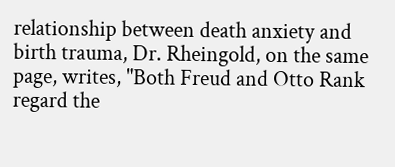relationship between death anxiety and birth trauma, Dr. Rheingold, on the same page, writes, "Both Freud and Otto Rank regard the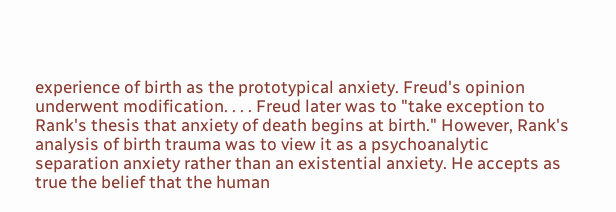experience of birth as the prototypical anxiety. Freud's opinion underwent modification. . . . Freud later was to "take exception to Rank's thesis that anxiety of death begins at birth." However, Rank's analysis of birth trauma was to view it as a psychoanalytic separation anxiety rather than an existential anxiety. He accepts as true the belief that the human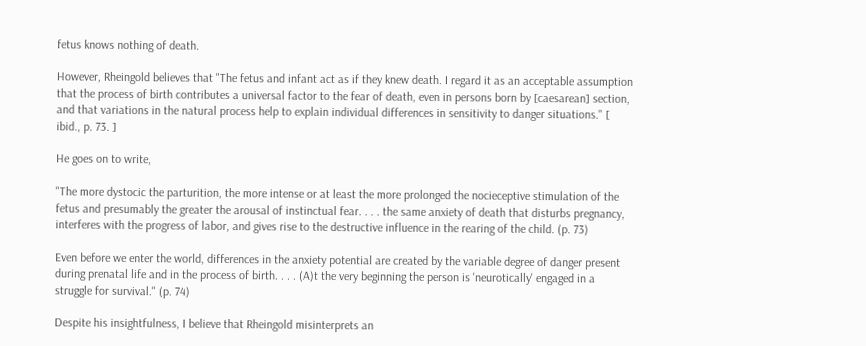fetus knows nothing of death.

However, Rheingold believes that "The fetus and infant act as if they knew death. I regard it as an acceptable assumption that the process of birth contributes a universal factor to the fear of death, even in persons born by [caesarean] section, and that variations in the natural process help to explain individual differences in sensitivity to danger situations." [ ibid., p. 73. ]

He goes on to write,

"The more dystocic the parturition, the more intense or at least the more prolonged the nocieceptive stimulation of the fetus and presumably the greater the arousal of instinctual fear. . . . the same anxiety of death that disturbs pregnancy, interferes with the progress of labor, and gives rise to the destructive influence in the rearing of the child. (p. 73)

Even before we enter the world, differences in the anxiety potential are created by the variable degree of danger present during prenatal life and in the process of birth. . . . (A)t the very beginning the person is 'neurotically' engaged in a struggle for survival." (p. 74)

Despite his insightfulness, I believe that Rheingold misinterprets an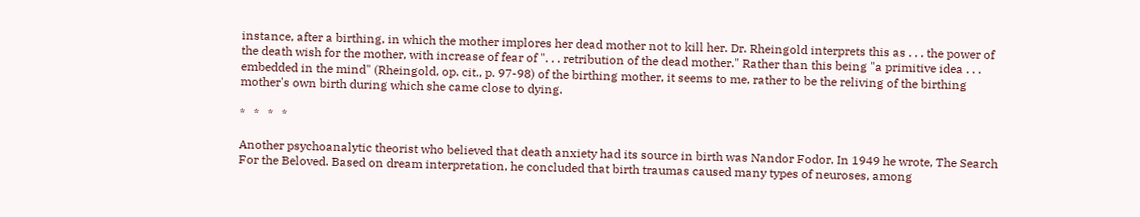instance, after a birthing, in which the mother implores her dead mother not to kill her. Dr. Rheingold interprets this as . . . the power of the death wish for the mother, with increase of fear of ". . . retribution of the dead mother." Rather than this being "a primitive idea . . . embedded in the mind" (Rheingold, op. cit., p. 97-98) of the birthing mother, it seems to me, rather to be the reliving of the birthing mother's own birth during which she came close to dying.

*   *   *   *

Another psychoanalytic theorist who believed that death anxiety had its source in birth was Nandor Fodor. In 1949 he wrote, The Search For the Beloved. Based on dream interpretation, he concluded that birth traumas caused many types of neuroses, among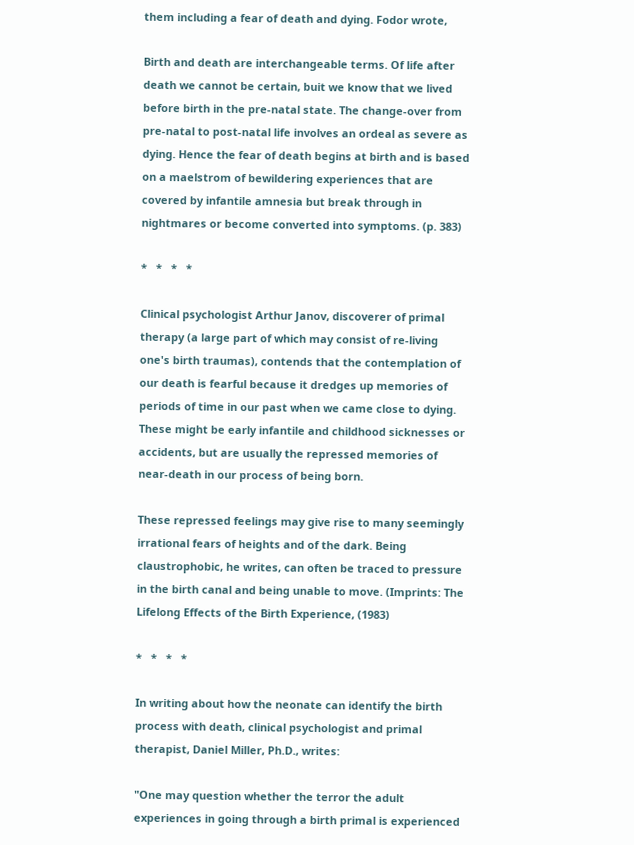them including a fear of death and dying. Fodor wrote,

Birth and death are interchangeable terms. Of life after death we cannot be certain, buit we know that we lived before birth in the pre-natal state. The change-over from pre-natal to post-natal life involves an ordeal as severe as dying. Hence the fear of death begins at birth and is based on a maelstrom of bewildering experiences that are covered by infantile amnesia but break through in nightmares or become converted into symptoms. (p. 383)

*   *   *   *

Clinical psychologist Arthur Janov, discoverer of primal therapy (a large part of which may consist of re-living one's birth traumas), contends that the contemplation of our death is fearful because it dredges up memories of periods of time in our past when we came close to dying. These might be early infantile and childhood sicknesses or accidents, but are usually the repressed memories of near-death in our process of being born.

These repressed feelings may give rise to many seemingly irrational fears of heights and of the dark. Being claustrophobic, he writes, can often be traced to pressure in the birth canal and being unable to move. (Imprints: The Lifelong Effects of the Birth Experience, (1983)

*   *   *   *

In writing about how the neonate can identify the birth process with death, clinical psychologist and primal therapist, Daniel Miller, Ph.D., writes:

"One may question whether the terror the adult experiences in going through a birth primal is experienced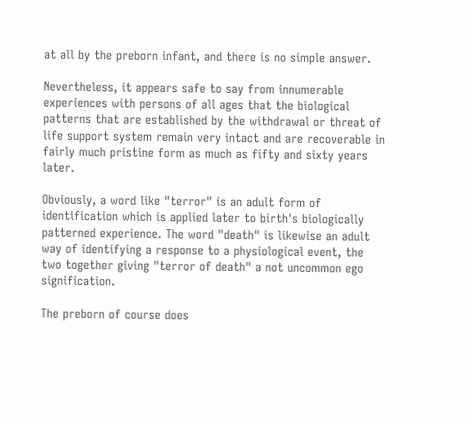at all by the preborn infant, and there is no simple answer.

Nevertheless, it appears safe to say from innumerable experiences with persons of all ages that the biological patterns that are established by the withdrawal or threat of life support system remain very intact and are recoverable in fairly much pristine form as much as fifty and sixty years later.

Obviously, a word like "terror" is an adult form of identification which is applied later to birth's biologically patterned experience. The word "death" is likewise an adult way of identifying a response to a physiological event, the two together giving "terror of death" a not uncommon ego signification.

The preborn of course does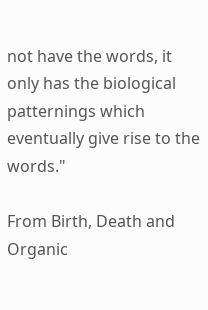not have the words, it only has the biological patternings which eventually give rise to the words."

From Birth, Death and Organic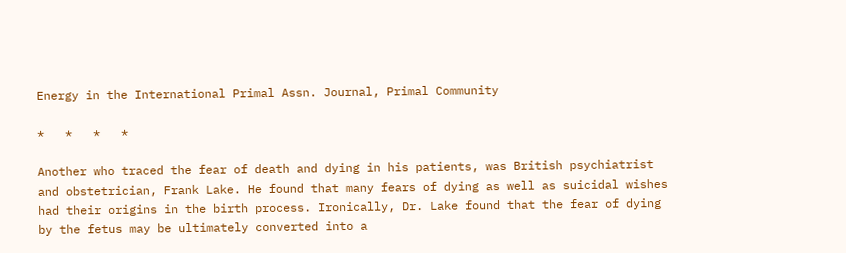Energy in the International Primal Assn. Journal, Primal Community

*   *   *   *

Another who traced the fear of death and dying in his patients, was British psychiatrist and obstetrician, Frank Lake. He found that many fears of dying as well as suicidal wishes had their origins in the birth process. Ironically, Dr. Lake found that the fear of dying by the fetus may be ultimately converted into a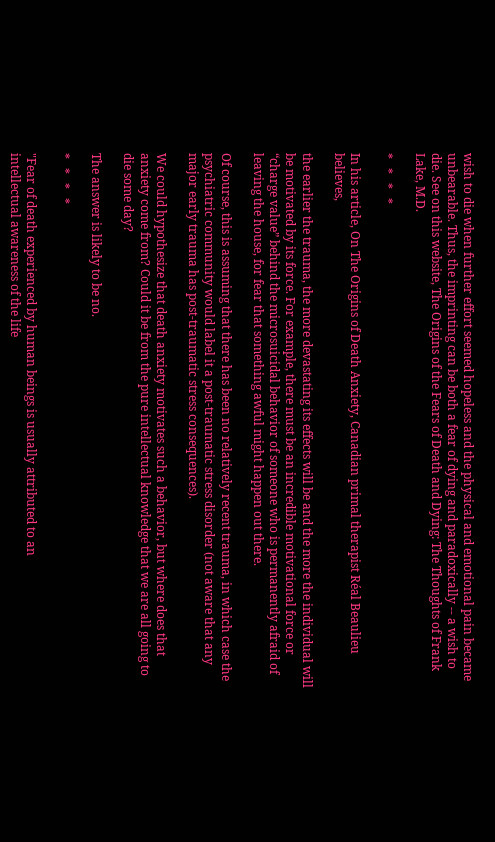wish to die when further effort seemed hopeless and the physical and emotional pain became unbearable. Thus, the imprinting can be both a fear of dying and paradoxically -- a wish to die. See on this website, The Origins of the Fears of Death and Dying: The Thoughts of Frank Lake, M.D.

*   *   *   *

In his article, On The Origins of Death Anxiety, Canadian primal therapist Réal Beaulieu believes,

the earlier the trauma, the more devastating its effects will be and the more the individual will be motivated by its force. For example, there must be an incredible motivational force or “charge value” behind the microsuicidal behavior of someone who is permanently afraid of leaving the house, for fear that something awful might happen out there.

Of course, this is assuming that there has been no relatively recent trauma, in which case the psychiatric community would label it a post-traumatic stress disorder (not aware that any major early trauma has post-traumatic stress consequences).

We could hypothesize that death anxiety motivates such a behavior, but where does that anxiety come from? Could it be from the pure intellectual knowledge that we are all going to die some day?

The answer is likely to be no.

*   *   *   *

"Fear of death experienced by human beings is usually attributed to an
intellectual awareness of the life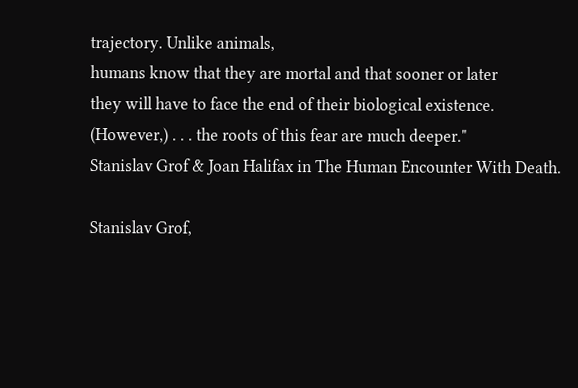trajectory. Unlike animals,
humans know that they are mortal and that sooner or later
they will have to face the end of their biological existence.
(However,) . . . the roots of this fear are much deeper."
Stanislav Grof & Joan Halifax in The Human Encounter With Death.

Stanislav Grof,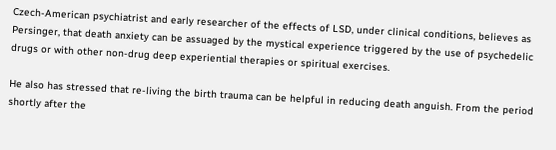Czech-American psychiatrist and early researcher of the effects of LSD, under clinical conditions, believes as Persinger, that death anxiety can be assuaged by the mystical experience triggered by the use of psychedelic drugs or with other non-drug deep experiential therapies or spiritual exercises.

He also has stressed that re-living the birth trauma can be helpful in reducing death anguish. From the period shortly after the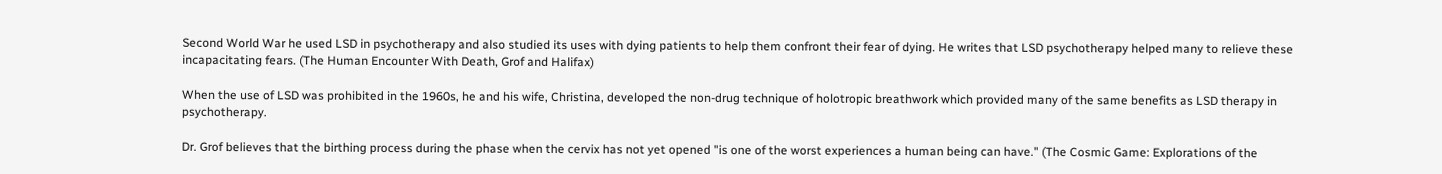Second World War he used LSD in psychotherapy and also studied its uses with dying patients to help them confront their fear of dying. He writes that LSD psychotherapy helped many to relieve these incapacitating fears. (The Human Encounter With Death, Grof and Halifax)

When the use of LSD was prohibited in the 1960s, he and his wife, Christina, developed the non-drug technique of holotropic breathwork which provided many of the same benefits as LSD therapy in psychotherapy.

Dr. Grof believes that the birthing process during the phase when the cervix has not yet opened "is one of the worst experiences a human being can have." (The Cosmic Game: Explorations of the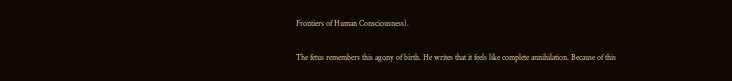Frontiers of Human Consciousness).

The fetus remembers this agony of birth. He writes that it feels like complete annihilation. Because of this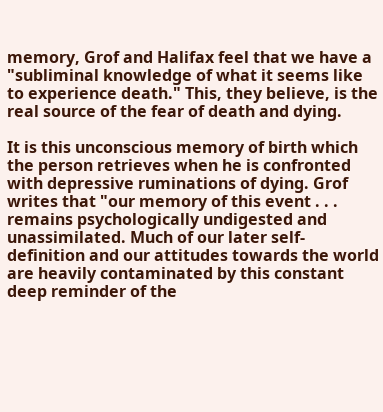memory, Grof and Halifax feel that we have a "subliminal knowledge of what it seems like to experience death." This, they believe, is the real source of the fear of death and dying.

It is this unconscious memory of birth which the person retrieves when he is confronted with depressive ruminations of dying. Grof writes that "our memory of this event . . . remains psychologically undigested and unassimilated. Much of our later self-definition and our attitudes towards the world are heavily contaminated by this constant deep reminder of the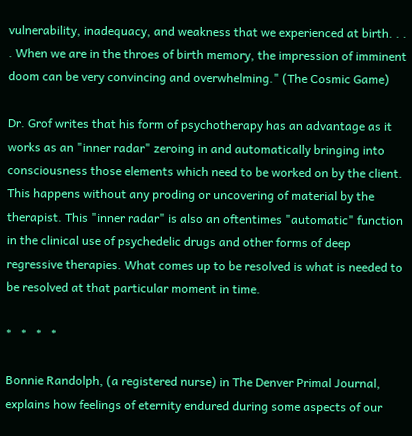vulnerability, inadequacy, and weakness that we experienced at birth. . . . When we are in the throes of birth memory, the impression of imminent doom can be very convincing and overwhelming." (The Cosmic Game)

Dr. Grof writes that his form of psychotherapy has an advantage as it works as an "inner radar" zeroing in and automatically bringing into consciousness those elements which need to be worked on by the client. This happens without any proding or uncovering of material by the therapist. This "inner radar" is also an oftentimes "automatic" function in the clinical use of psychedelic drugs and other forms of deep regressive therapies. What comes up to be resolved is what is needed to be resolved at that particular moment in time.

*   *   *   *

Bonnie Randolph, (a registered nurse) in The Denver Primal Journal, explains how feelings of eternity endured during some aspects of our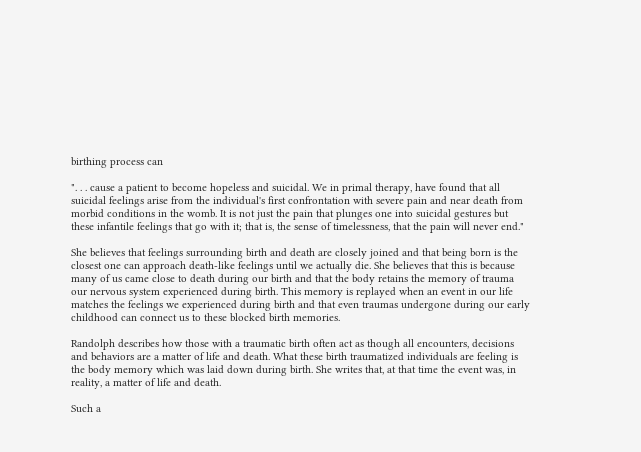birthing process can

". . . cause a patient to become hopeless and suicidal. We in primal therapy, have found that all suicidal feelings arise from the individual's first confrontation with severe pain and near death from morbid conditions in the womb. It is not just the pain that plunges one into suicidal gestures but these infantile feelings that go with it; that is, the sense of timelessness, that the pain will never end."

She believes that feelings surrounding birth and death are closely joined and that being born is the closest one can approach death-like feelings until we actually die. She believes that this is because many of us came close to death during our birth and that the body retains the memory of trauma our nervous system experienced during birth. This memory is replayed when an event in our life matches the feelings we experienced during birth and that even traumas undergone during our early childhood can connect us to these blocked birth memories.

Randolph describes how those with a traumatic birth often act as though all encounters, decisions and behaviors are a matter of life and death. What these birth traumatized individuals are feeling is the body memory which was laid down during birth. She writes that, at that time the event was, in reality, a matter of life and death.

Such a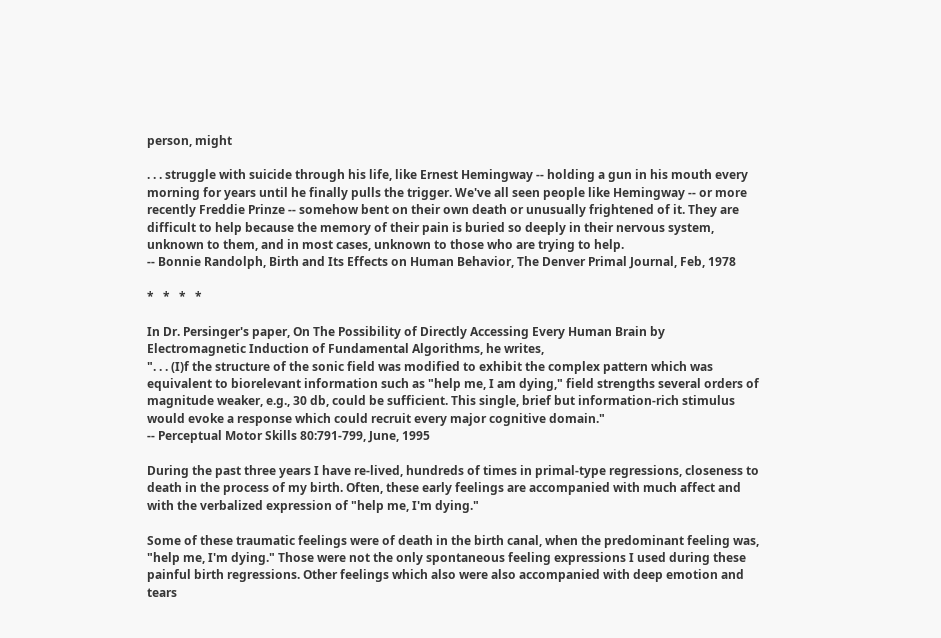person, might

. . . struggle with suicide through his life, like Ernest Hemingway -- holding a gun in his mouth every morning for years until he finally pulls the trigger. We've all seen people like Hemingway -- or more recently Freddie Prinze -- somehow bent on their own death or unusually frightened of it. They are difficult to help because the memory of their pain is buried so deeply in their nervous system, unknown to them, and in most cases, unknown to those who are trying to help.
-- Bonnie Randolph, Birth and Its Effects on Human Behavior, The Denver Primal Journal, Feb, 1978

*   *   *   *

In Dr. Persinger's paper, On The Possibility of Directly Accessing Every Human Brain by Electromagnetic Induction of Fundamental Algorithms, he writes,
". . . (I)f the structure of the sonic field was modified to exhibit the complex pattern which was equivalent to biorelevant information such as "help me, I am dying," field strengths several orders of magnitude weaker, e.g., 30 db, could be sufficient. This single, brief but information-rich stimulus would evoke a response which could recruit every major cognitive domain."
-- Perceptual Motor Skills 80:791-799, June, 1995

During the past three years I have re-lived, hundreds of times in primal-type regressions, closeness to death in the process of my birth. Often, these early feelings are accompanied with much affect and with the verbalized expression of "help me, I'm dying."

Some of these traumatic feelings were of death in the birth canal, when the predominant feeling was, "help me, I'm dying." Those were not the only spontaneous feeling expressions I used during these painful birth regressions. Other feelings which also were also accompanied with deep emotion and tears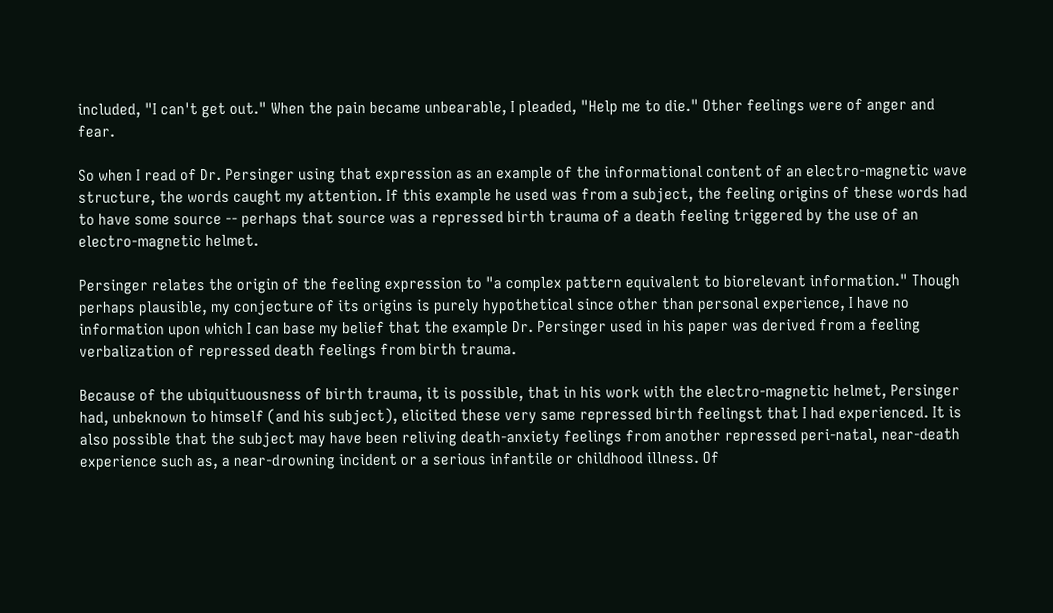included, "I can't get out." When the pain became unbearable, I pleaded, "Help me to die." Other feelings were of anger and fear.

So when I read of Dr. Persinger using that expression as an example of the informational content of an electro-magnetic wave structure, the words caught my attention. If this example he used was from a subject, the feeling origins of these words had to have some source -- perhaps that source was a repressed birth trauma of a death feeling triggered by the use of an electro-magnetic helmet.

Persinger relates the origin of the feeling expression to "a complex pattern equivalent to biorelevant information." Though perhaps plausible, my conjecture of its origins is purely hypothetical since other than personal experience, I have no information upon which I can base my belief that the example Dr. Persinger used in his paper was derived from a feeling verbalization of repressed death feelings from birth trauma.

Because of the ubiquituousness of birth trauma, it is possible, that in his work with the electro-magnetic helmet, Persinger had, unbeknown to himself (and his subject), elicited these very same repressed birth feelingst that I had experienced. It is also possible that the subject may have been reliving death-anxiety feelings from another repressed peri-natal, near-death experience such as, a near-drowning incident or a serious infantile or childhood illness. Of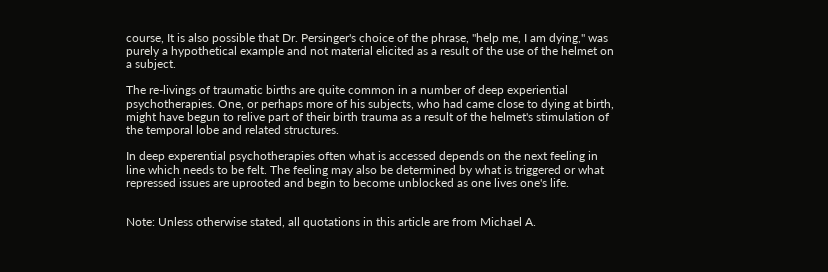course, It is also possible that Dr. Persinger's choice of the phrase, "help me, I am dying," was purely a hypothetical example and not material elicited as a result of the use of the helmet on a subject.

The re-livings of traumatic births are quite common in a number of deep experiential psychotherapies. One, or perhaps more of his subjects, who had came close to dying at birth, might have begun to relive part of their birth trauma as a result of the helmet's stimulation of the temporal lobe and related structures.

In deep experential psychotherapies often what is accessed depends on the next feeling in line which needs to be felt. The feeling may also be determined by what is triggered or what repressed issues are uprooted and begin to become unblocked as one lives one's life.


Note: Unless otherwise stated, all quotations in this article are from Michael A.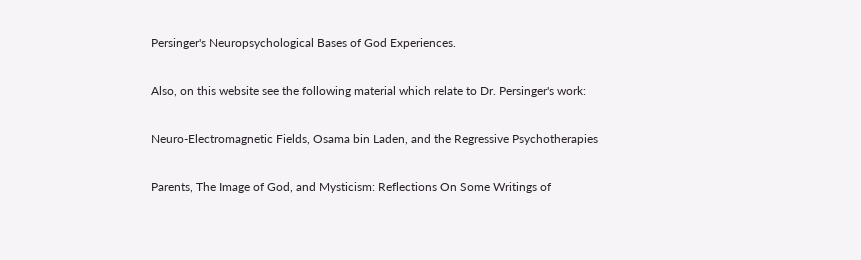Persinger's Neuropsychological Bases of God Experiences.

Also, on this website see the following material which relate to Dr. Persinger's work:

Neuro-Electromagnetic Fields, Osama bin Laden, and the Regressive Psychotherapies

Parents, The Image of God, and Mysticism: Reflections On Some Writings of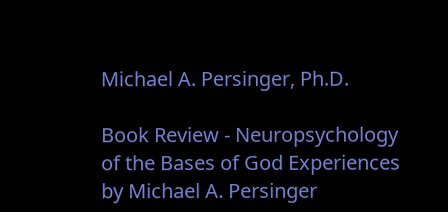Michael A. Persinger, Ph.D.

Book Review - Neuropsychology of the Bases of God Experiences by Michael A. Persinger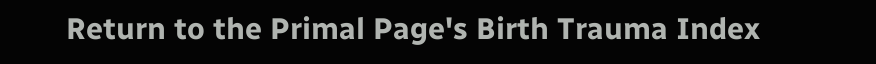Return to the Primal Page's Birth Trauma Index